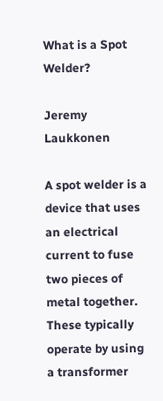What is a Spot Welder?

Jeremy Laukkonen

A spot welder is a device that uses an electrical current to fuse two pieces of metal together. These typically operate by using a transformer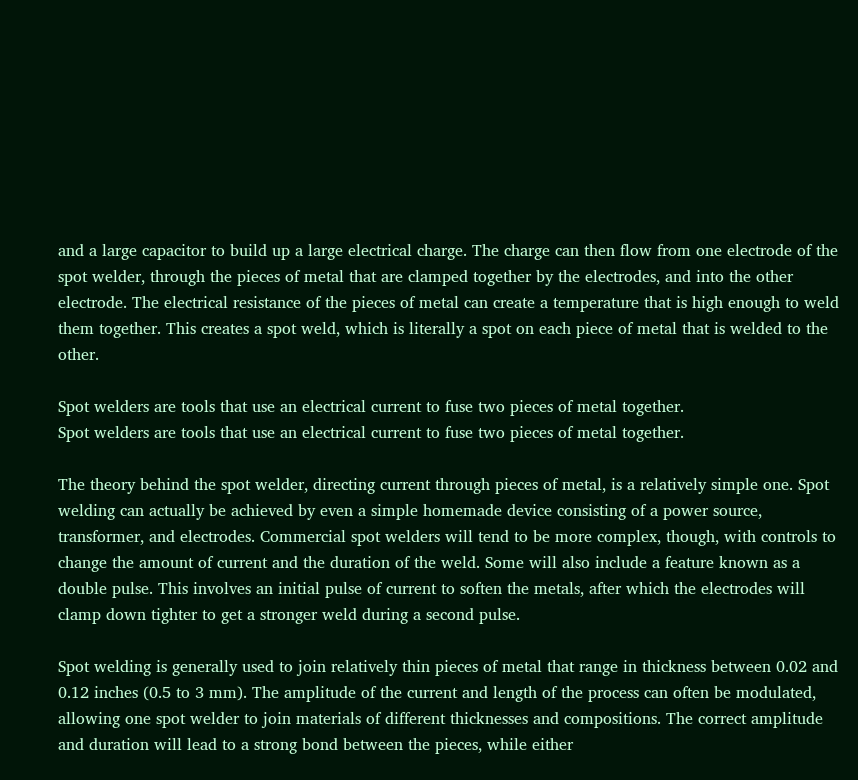and a large capacitor to build up a large electrical charge. The charge can then flow from one electrode of the spot welder, through the pieces of metal that are clamped together by the electrodes, and into the other electrode. The electrical resistance of the pieces of metal can create a temperature that is high enough to weld them together. This creates a spot weld, which is literally a spot on each piece of metal that is welded to the other.

Spot welders are tools that use an electrical current to fuse two pieces of metal together.
Spot welders are tools that use an electrical current to fuse two pieces of metal together.

The theory behind the spot welder, directing current through pieces of metal, is a relatively simple one. Spot welding can actually be achieved by even a simple homemade device consisting of a power source, transformer, and electrodes. Commercial spot welders will tend to be more complex, though, with controls to change the amount of current and the duration of the weld. Some will also include a feature known as a double pulse. This involves an initial pulse of current to soften the metals, after which the electrodes will clamp down tighter to get a stronger weld during a second pulse.

Spot welding is generally used to join relatively thin pieces of metal that range in thickness between 0.02 and 0.12 inches (0.5 to 3 mm). The amplitude of the current and length of the process can often be modulated, allowing one spot welder to join materials of different thicknesses and compositions. The correct amplitude and duration will lead to a strong bond between the pieces, while either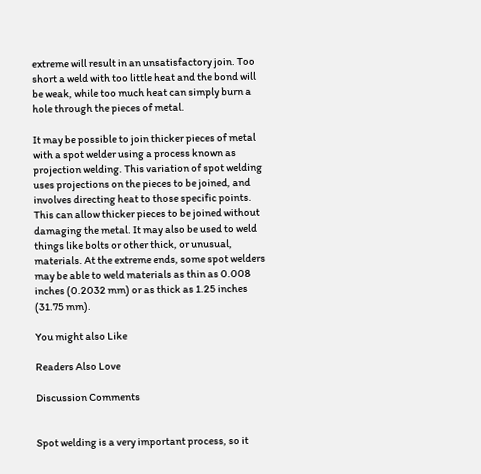extreme will result in an unsatisfactory join. Too short a weld with too little heat and the bond will be weak, while too much heat can simply burn a hole through the pieces of metal.

It may be possible to join thicker pieces of metal with a spot welder using a process known as projection welding. This variation of spot welding uses projections on the pieces to be joined, and involves directing heat to those specific points. This can allow thicker pieces to be joined without damaging the metal. It may also be used to weld things like bolts or other thick, or unusual, materials. At the extreme ends, some spot welders may be able to weld materials as thin as 0.008 inches (0.2032 mm) or as thick as 1.25 inches (31.75 mm).

You might also Like

Readers Also Love

Discussion Comments


Spot welding is a very important process, so it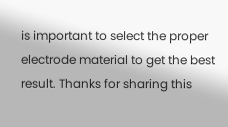is important to select the proper electrode material to get the best result. Thanks for sharing this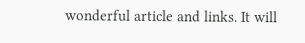wonderful article and links. It will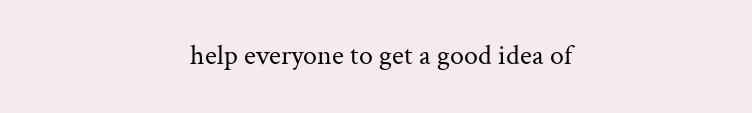help everyone to get a good idea of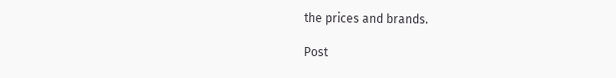the prices and brands.

Post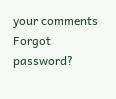your comments
Forgot password?